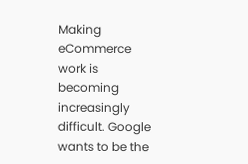Making eCommerce work is becoming increasingly difficult. Google wants to be the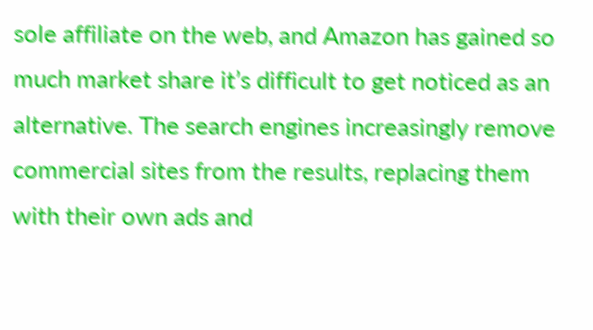sole affiliate on the web, and Amazon has gained so much market share it’s difficult to get noticed as an alternative. The search engines increasingly remove commercial sites from the results, replacing them with their own ads and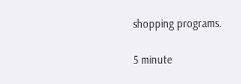shopping programs.

5 minute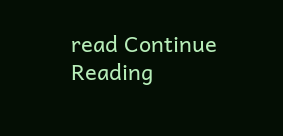read Continue Reading